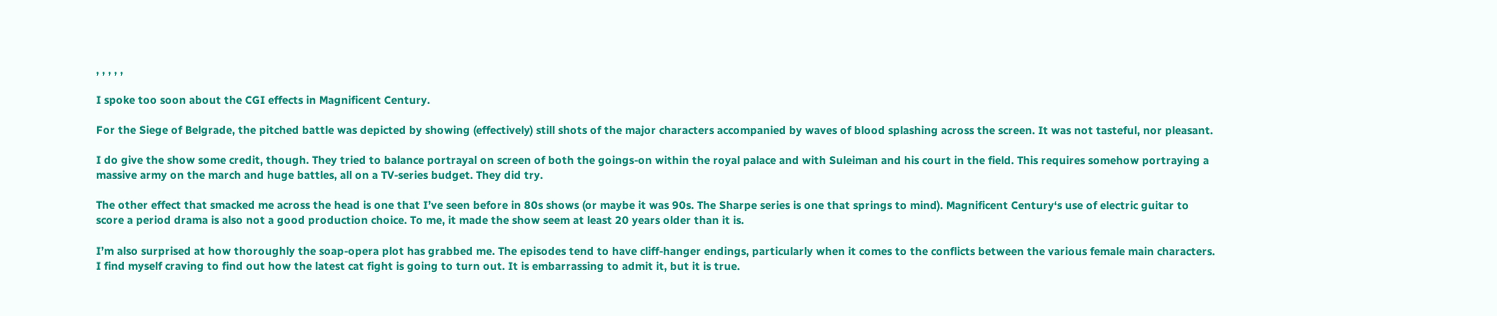, , , , ,

I spoke too soon about the CGI effects in Magnificent Century.

For the Siege of Belgrade, the pitched battle was depicted by showing (effectively) still shots of the major characters accompanied by waves of blood splashing across the screen. It was not tasteful, nor pleasant.

I do give the show some credit, though. They tried to balance portrayal on screen of both the goings-on within the royal palace and with Suleiman and his court in the field. This requires somehow portraying a massive army on the march and huge battles, all on a TV-series budget. They did try.

The other effect that smacked me across the head is one that I’ve seen before in 80s shows (or maybe it was 90s. The Sharpe series is one that springs to mind). Magnificent Century‘s use of electric guitar to score a period drama is also not a good production choice. To me, it made the show seem at least 20 years older than it is.

I’m also surprised at how thoroughly the soap-opera plot has grabbed me. The episodes tend to have cliff-hanger endings, particularly when it comes to the conflicts between the various female main characters. I find myself craving to find out how the latest cat fight is going to turn out. It is embarrassing to admit it, but it is true.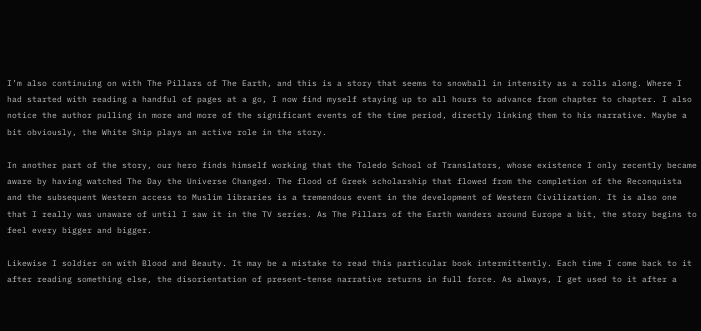I’m also continuing on with The Pillars of The Earth, and this is a story that seems to snowball in intensity as a rolls along. Where I had started with reading a handful of pages at a go, I now find myself staying up to all hours to advance from chapter to chapter. I also notice the author pulling in more and more of the significant events of the time period, directly linking them to his narrative. Maybe a bit obviously, the White Ship plays an active role in the story.

In another part of the story, our hero finds himself working that the Toledo School of Translators, whose existence I only recently became aware by having watched The Day the Universe Changed. The flood of Greek scholarship that flowed from the completion of the Reconquista and the subsequent Western access to Muslim libraries is a tremendous event in the development of Western Civilization. It is also one that I really was unaware of until I saw it in the TV series. As The Pillars of the Earth wanders around Europe a bit, the story begins to feel every bigger and bigger.

Likewise I soldier on with Blood and Beauty. It may be a mistake to read this particular book intermittently. Each time I come back to it after reading something else, the disorientation of present-tense narrative returns in full force. As always, I get used to it after a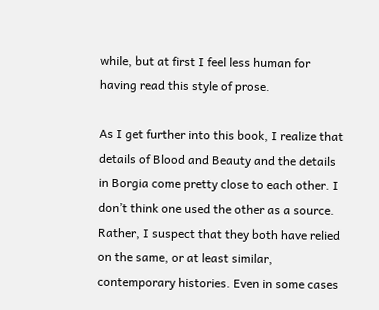while, but at first I feel less human for having read this style of prose.

As I get further into this book, I realize that details of Blood and Beauty and the details in Borgia come pretty close to each other. I don’t think one used the other as a source. Rather, I suspect that they both have relied on the same, or at least similar, contemporary histories. Even in some cases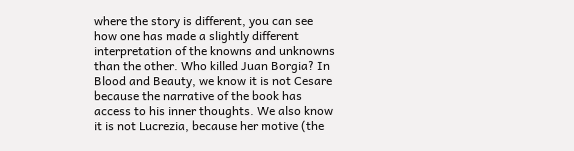where the story is different, you can see how one has made a slightly different interpretation of the knowns and unknowns than the other. Who killed Juan Borgia? In Blood and Beauty, we know it is not Cesare because the narrative of the book has access to his inner thoughts. We also know it is not Lucrezia, because her motive (the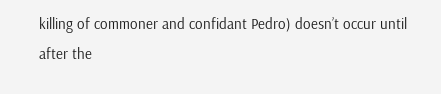killing of commoner and confidant Pedro) doesn’t occur until after the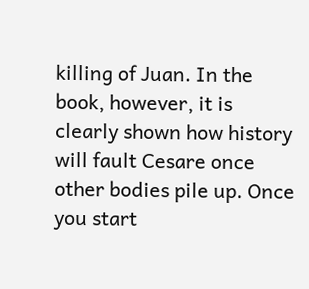killing of Juan. In the book, however, it is clearly shown how history will fault Cesare once other bodies pile up. Once you start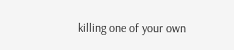killing one of your own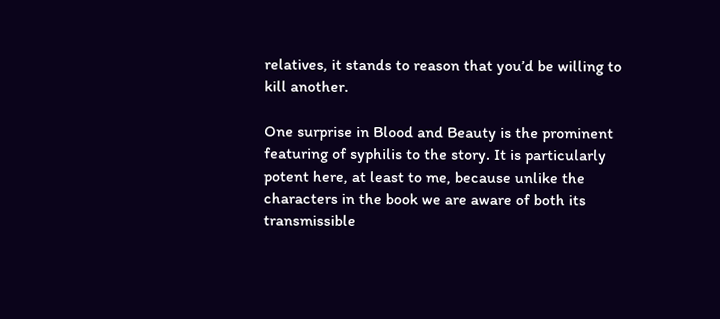relatives, it stands to reason that you’d be willing to kill another.

One surprise in Blood and Beauty is the prominent featuring of syphilis to the story. It is particularly potent here, at least to me, because unlike the characters in the book we are aware of both its transmissible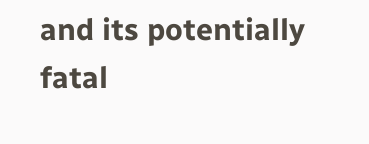and its potentially fatal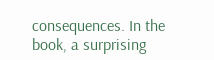consequences. In the book, a surprising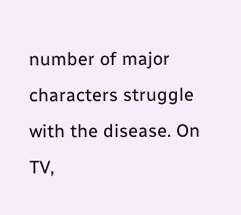number of major characters struggle with the disease. On TV,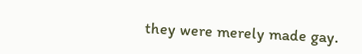they were merely made gay.